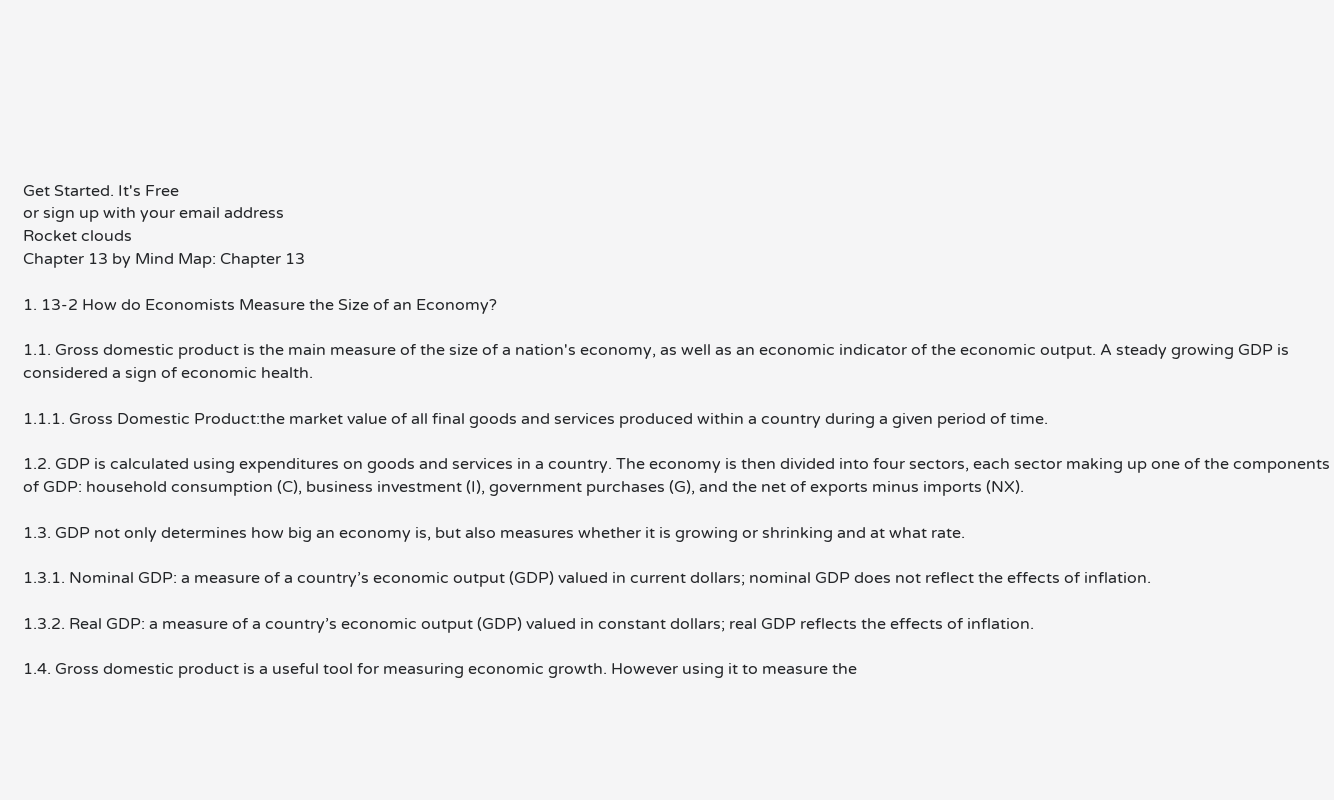Get Started. It's Free
or sign up with your email address
Rocket clouds
Chapter 13 by Mind Map: Chapter 13

1. 13-2 How do Economists Measure the Size of an Economy?

1.1. Gross domestic product is the main measure of the size of a nation's economy, as well as an economic indicator of the economic output. A steady growing GDP is considered a sign of economic health.

1.1.1. Gross Domestic Product:the market value of all final goods and services produced within a country during a given period of time.

1.2. GDP is calculated using expenditures on goods and services in a country. The economy is then divided into four sectors, each sector making up one of the components of GDP: household consumption (C), business investment (I), government purchases (G), and the net of exports minus imports (NX).

1.3. GDP not only determines how big an economy is, but also measures whether it is growing or shrinking and at what rate.

1.3.1. Nominal GDP: a measure of a country’s economic output (GDP) valued in current dollars; nominal GDP does not reflect the effects of inflation.

1.3.2. Real GDP: a measure of a country’s economic output (GDP) valued in constant dollars; real GDP reflects the effects of inflation.

1.4. Gross domestic product is a useful tool for measuring economic growth. However using it to measure the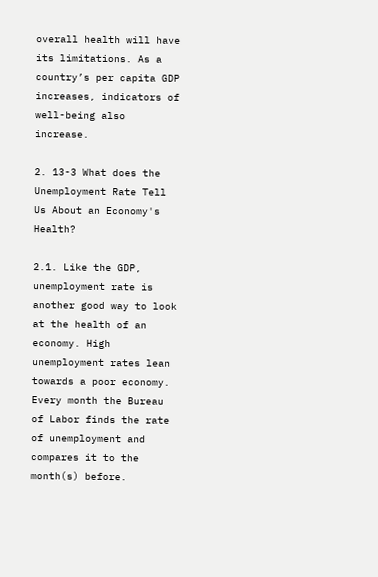overall health will have its limitations. As a country’s per capita GDP increases, indicators of well-being also increase.

2. 13-3 What does the Unemployment Rate Tell Us About an Economy's Health?

2.1. Like the GDP, unemployment rate is another good way to look at the health of an economy. High unemployment rates lean towards a poor economy. Every month the Bureau of Labor finds the rate of unemployment and compares it to the month(s) before.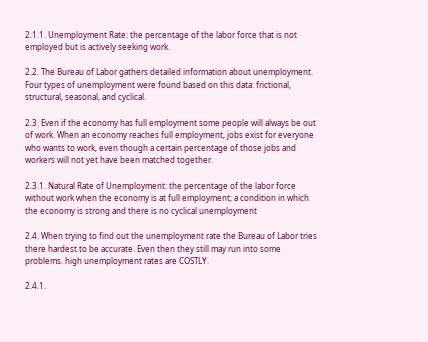2.1.1. Unemployment Rate: the percentage of the labor force that is not employed but is actively seeking work.

2.2. The Bureau of Labor gathers detailed information about unemployment. Four types of unemployment were found based on this data: frictional, structural, seasonal, and cyclical.

2.3. Even if the economy has full employment some people will always be out of work. When an economy reaches full employment, jobs exist for everyone who wants to work, even though a certain percentage of those jobs and workers will not yet have been matched together.

2.3.1. Natural Rate of Unemployment: the percentage of the labor force without work when the economy is at full employment; a condition in which the economy is strong and there is no cyclical unemployment

2.4. When trying to find out the unemployment rate the Bureau of Labor tries there hardest to be accurate. Even then they still may run into some problems. high unemployment rates are COSTLY.

2.4.1.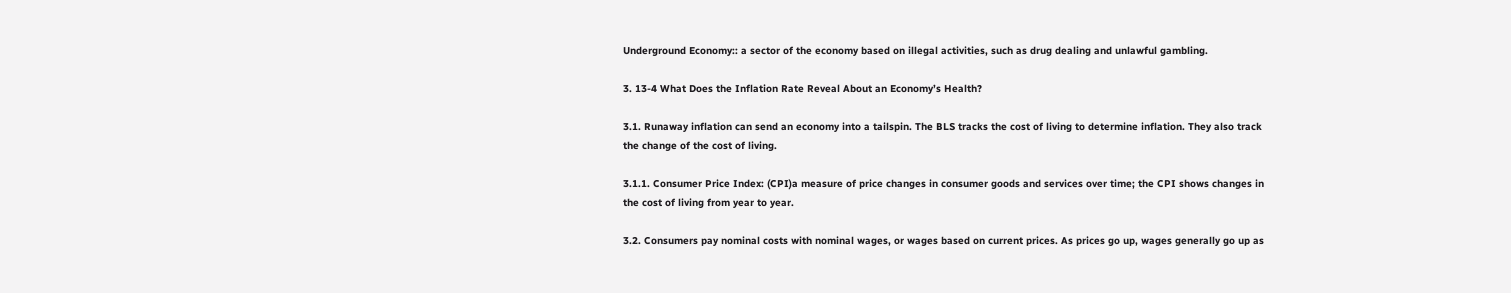Underground Economy:: a sector of the economy based on illegal activities, such as drug dealing and unlawful gambling.

3. 13-4 What Does the Inflation Rate Reveal About an Economy’s Health?

3.1. Runaway inflation can send an economy into a tailspin. The BLS tracks the cost of living to determine inflation. They also track the change of the cost of living.

3.1.1. Consumer Price Index: (CPI)a measure of price changes in consumer goods and services over time; the CPI shows changes in the cost of living from year to year.

3.2. Consumers pay nominal costs with nominal wages, or wages based on current prices. As prices go up, wages generally go up as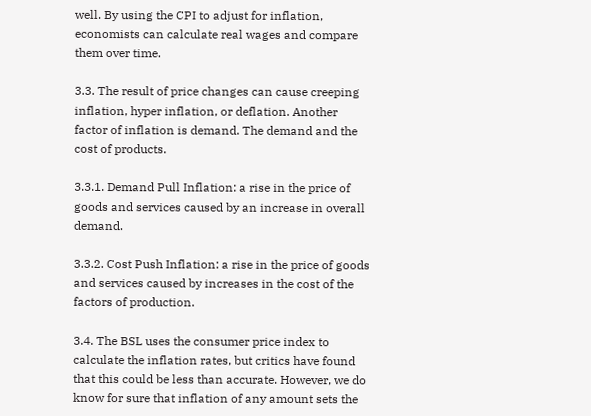well. By using the CPI to adjust for inflation, economists can calculate real wages and compare them over time.

3.3. The result of price changes can cause creeping inflation, hyper inflation, or deflation. Another factor of inflation is demand. The demand and the cost of products.

3.3.1. Demand Pull Inflation: a rise in the price of goods and services caused by an increase in overall demand.

3.3.2. Cost Push Inflation: a rise in the price of goods and services caused by increases in the cost of the factors of production.

3.4. The BSL uses the consumer price index to calculate the inflation rates, but critics have found that this could be less than accurate. However, we do know for sure that inflation of any amount sets the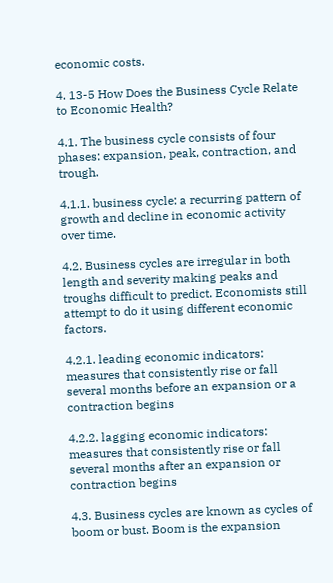economic costs.

4. 13-5 How Does the Business Cycle Relate to Economic Health?

4.1. The business cycle consists of four phases: expansion, peak, contraction, and trough.

4.1.1. business cycle: a recurring pattern of growth and decline in economic activity over time.

4.2. Business cycles are irregular in both length and severity making peaks and troughs difficult to predict. Economists still attempt to do it using different economic factors.

4.2.1. leading economic indicators: measures that consistently rise or fall several months before an expansion or a contraction begins

4.2.2. lagging economic indicators: measures that consistently rise or fall several months after an expansion or contraction begins

4.3. Business cycles are known as cycles of boom or bust. Boom is the expansion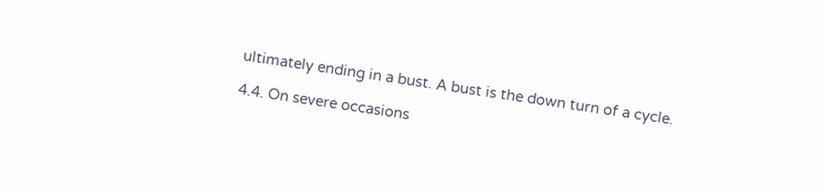ultimately ending in a bust. A bust is the down turn of a cycle.

4.4. On severe occasions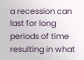a recession can last for long periods of time resulting in what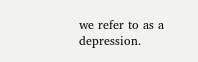we refer to as a depression.